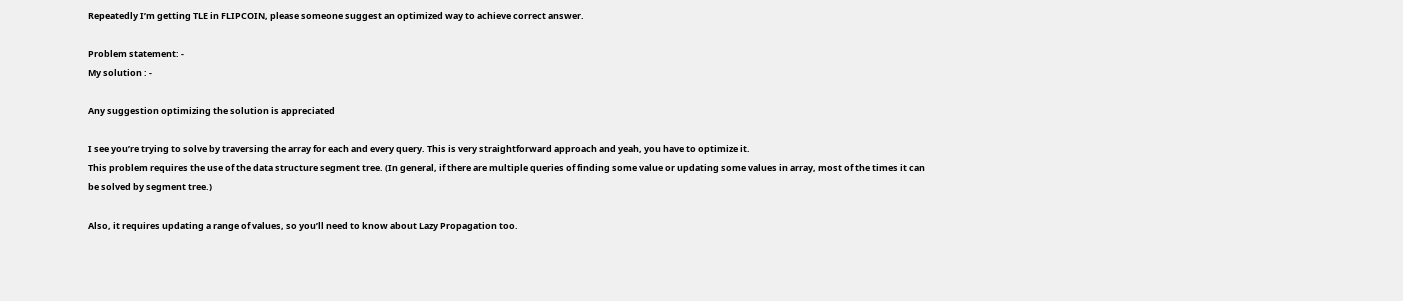Repeatedly I’m getting TLE in FLIPCOIN, please someone suggest an optimized way to achieve correct answer.

Problem statement: -
My solution : -

Any suggestion optimizing the solution is appreciated

I see you’re trying to solve by traversing the array for each and every query. This is very straightforward approach and yeah, you have to optimize it.
This problem requires the use of the data structure segment tree. (In general, if there are multiple queries of finding some value or updating some values in array, most of the times it can be solved by segment tree.)

Also, it requires updating a range of values, so you’ll need to know about Lazy Propagation too.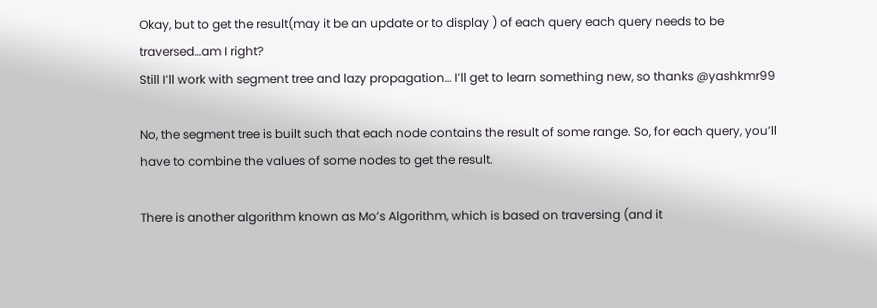Okay, but to get the result(may it be an update or to display ) of each query each query needs to be traversed…am I right?
Still I’ll work with segment tree and lazy propagation… I’ll get to learn something new, so thanks @yashkmr99

No, the segment tree is built such that each node contains the result of some range. So, for each query, you’ll have to combine the values of some nodes to get the result.

There is another algorithm known as Mo’s Algorithm, which is based on traversing (and it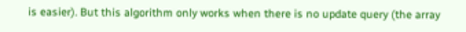is easier). But this algorithm only works when there is no update query (the array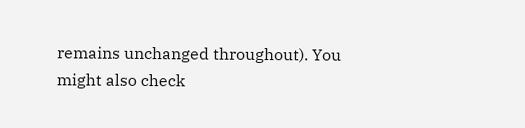remains unchanged throughout). You might also check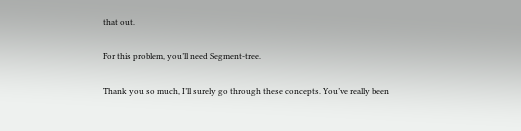that out.

For this problem, you’ll need Segment-tree.

Thank you so much, I’ll surely go through these concepts. You’ve really been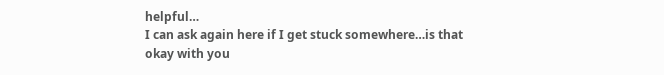helpful…
I can ask again here if I get stuck somewhere…is that okay with you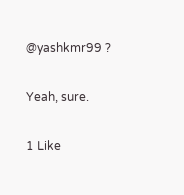@yashkmr99 ?

Yeah, sure.

1 Like